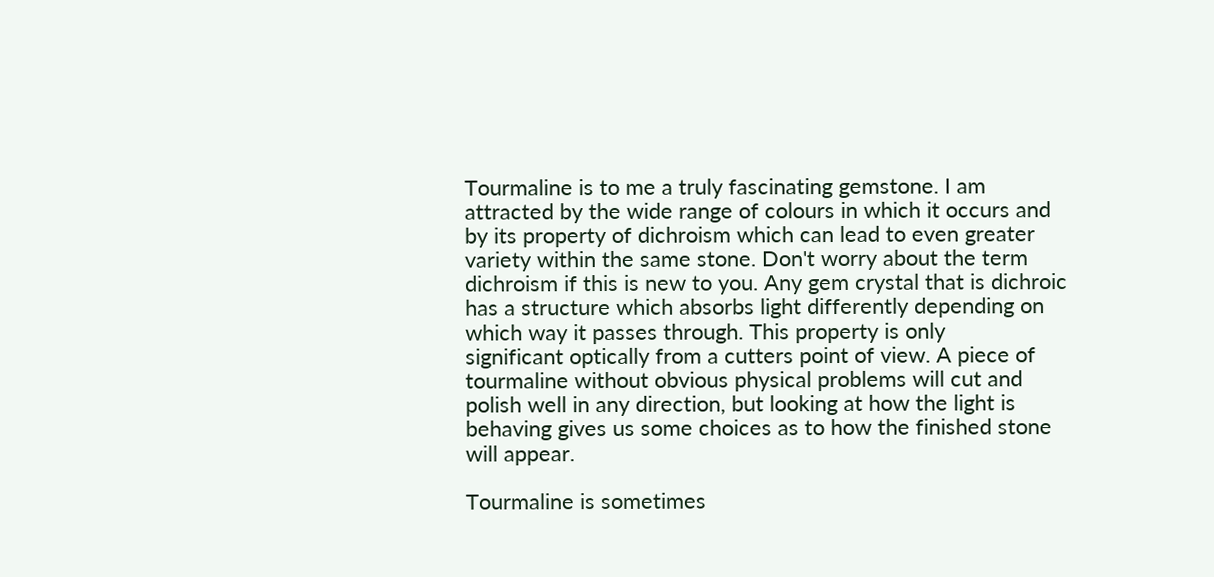Tourmaline is to me a truly fascinating gemstone. I am attracted by the wide range of colours in which it occurs and by its property of dichroism which can lead to even greater variety within the same stone. Don't worry about the term dichroism if this is new to you. Any gem crystal that is dichroic has a structure which absorbs light differently depending on which way it passes through. This property is only
significant optically from a cutters point of view. A piece of tourmaline without obvious physical problems will cut and polish well in any direction, but looking at how the light is behaving gives us some choices as to how the finished stone will appear.

Tourmaline is sometimes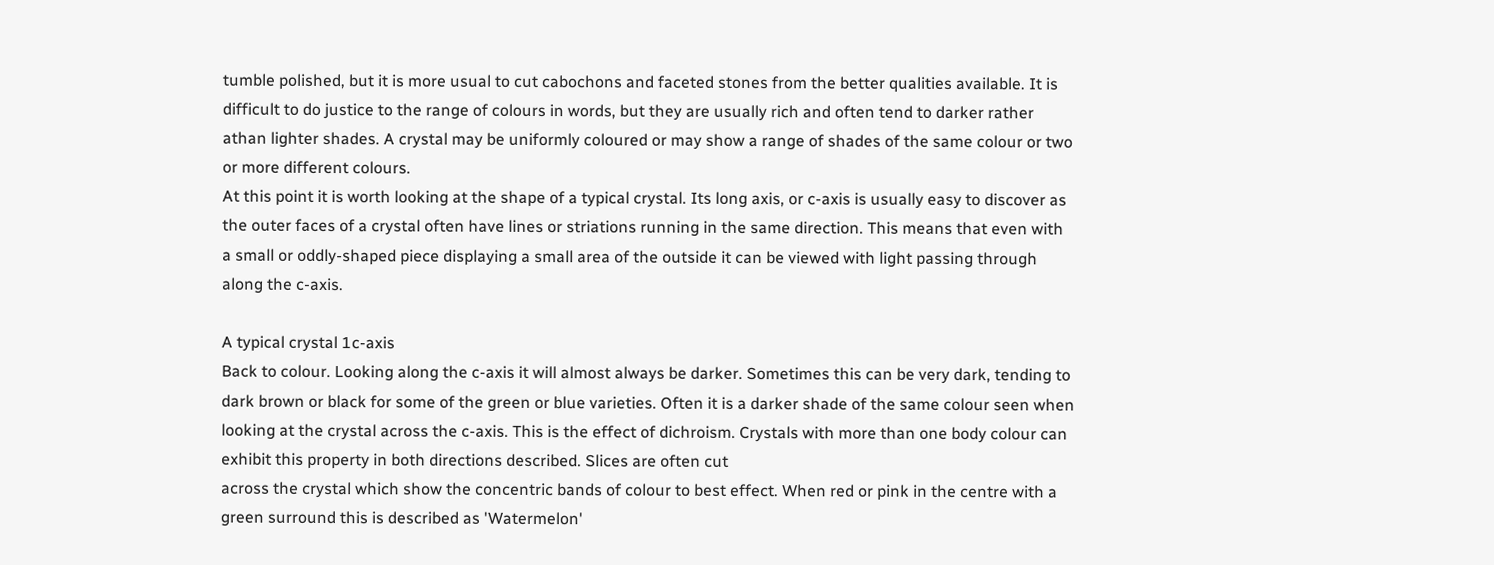tumble polished, but it is more usual to cut cabochons and faceted stones from the better qualities available. It is difficult to do justice to the range of colours in words, but they are usually rich and often tend to darker rather athan lighter shades. A crystal may be uniformly coloured or may show a range of shades of the same colour or two or more different colours.
At this point it is worth looking at the shape of a typical crystal. Its long axis, or c-axis is usually easy to discover as the outer faces of a crystal often have lines or striations running in the same direction. This means that even with a small or oddly-shaped piece displaying a small area of the outside it can be viewed with light passing through along the c-axis.

A typical crystal 1c-axis
Back to colour. Looking along the c-axis it will almost always be darker. Sometimes this can be very dark, tending to dark brown or black for some of the green or blue varieties. Often it is a darker shade of the same colour seen when looking at the crystal across the c-axis. This is the effect of dichroism. Crystals with more than one body colour can exhibit this property in both directions described. Slices are often cut
across the crystal which show the concentric bands of colour to best effect. When red or pink in the centre with a green surround this is described as 'Watermelon'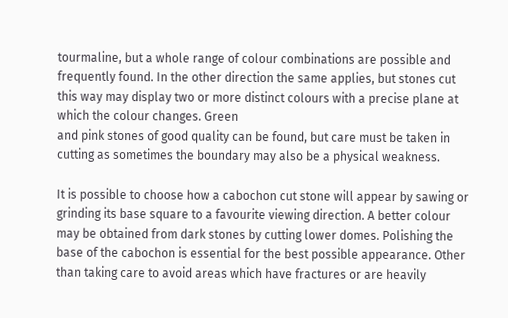tourmaline, but a whole range of colour combinations are possible and frequently found. In the other direction the same applies, but stones cut this way may display two or more distinct colours with a precise plane at which the colour changes. Green
and pink stones of good quality can be found, but care must be taken in cutting as sometimes the boundary may also be a physical weakness.

It is possible to choose how a cabochon cut stone will appear by sawing or grinding its base square to a favourite viewing direction. A better colour may be obtained from dark stones by cutting lower domes. Polishing the base of the cabochon is essential for the best possible appearance. Other than taking care to avoid areas which have fractures or are heavily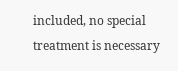included, no special treatment is necessary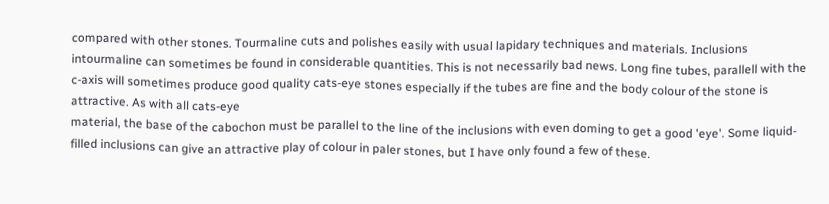compared with other stones. Tourmaline cuts and polishes easily with usual lapidary techniques and materials. Inclusions intourmaline can sometimes be found in considerable quantities. This is not necessarily bad news. Long fine tubes, parallell with the c-axis will sometimes produce good quality cats-eye stones especially if the tubes are fine and the body colour of the stone is attractive. As with all cats-eye
material, the base of the cabochon must be parallel to the line of the inclusions with even doming to get a good 'eye'. Some liquid-filled inclusions can give an attractive play of colour in paler stones, but I have only found a few of these.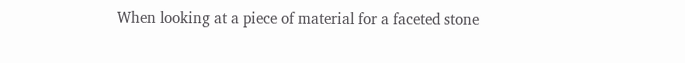When looking at a piece of material for a faceted stone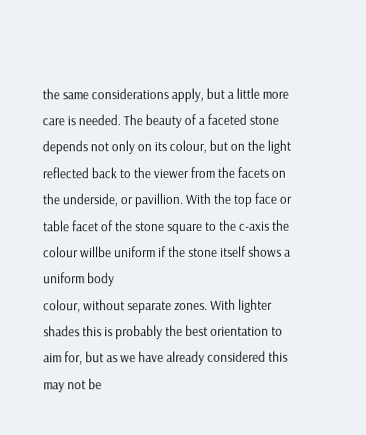the same considerations apply, but a little more care is needed. The beauty of a faceted stone depends not only on its colour, but on the light reflected back to the viewer from the facets on the underside, or pavillion. With the top face or table facet of the stone square to the c-axis the colour willbe uniform if the stone itself shows a uniform body
colour, without separate zones. With lighter shades this is probably the best orientation to aim for, but as we have already considered this may not be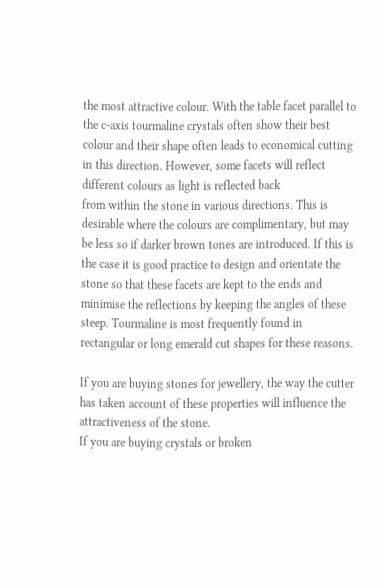the most attractive colour. With the table facet parallel to the c-axis tourmaline crystals often show their best colour and their shape often leads to economical cutting in this direction. However, some facets will reflect different colours as light is reflected back
from within the stone in various directions. This is desirable where the colours are complimentary, but may be less so if darker brown tones are introduced. If this is the case it is good practice to design and orientate the stone so that these facets are kept to the ends and minimise the reflections by keeping the angles of these steep. Tourmaline is most frequently found in rectangular or long emerald cut shapes for these reasons.

If you are buying stones for jewellery, the way the cutter has taken account of these properties will influence the attractiveness of the stone.
If you are buying crystals or broken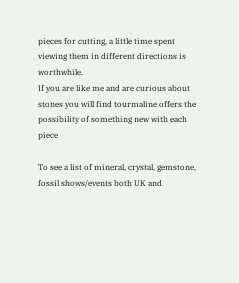pieces for cutting, a little time spent viewing them in different directions is worthwhile.
If you are like me and are curious about stones you will find tourmaline offers the possibility of something new with each piece

To see a list of mineral, crystal, gemstone, fossil shows/events both UK and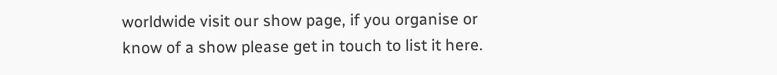worldwide visit our show page, if you organise or know of a show please get in touch to list it here.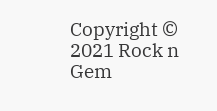Copyright © 2021 Rock n Gem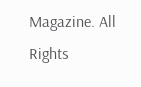Magazine. All Rights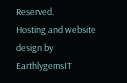Reserved.
Hosting and website design by EarthlygemsIT